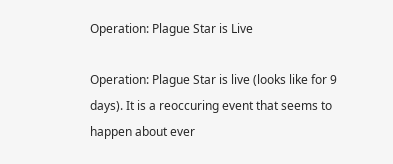Operation: Plague Star is Live

Operation: Plague Star is live (looks like for 9 days). It is a reoccuring event that seems to happen about ever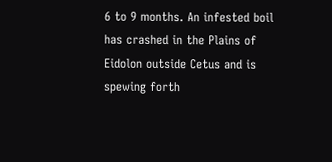6 to 9 months. An infested boil has crashed in the Plains of Eidolon outside Cetus and is spewing forth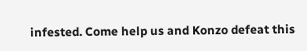infested. Come help us and Konzo defeat this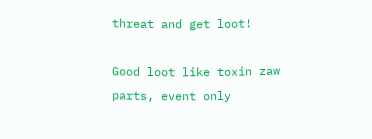threat and get loot!

Good loot like toxin zaw parts, event only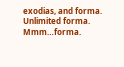exodias, and forma. Unlimited forma. Mmm…forma.